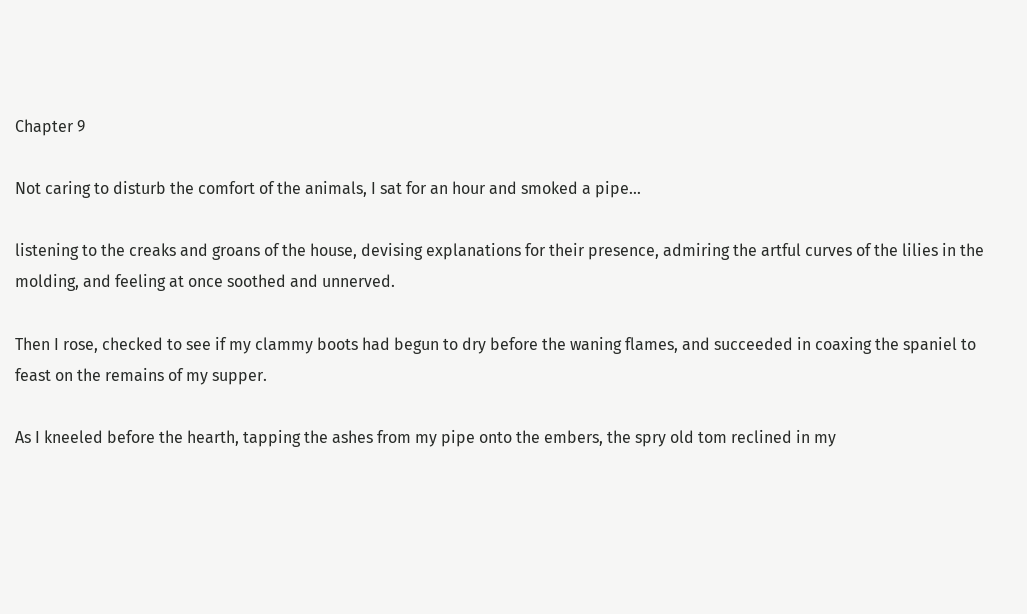Chapter 9

Not caring to disturb the comfort of the animals, I sat for an hour and smoked a pipe…

listening to the creaks and groans of the house, devising explanations for their presence, admiring the artful curves of the lilies in the molding, and feeling at once soothed and unnerved.

Then I rose, checked to see if my clammy boots had begun to dry before the waning flames, and succeeded in coaxing the spaniel to feast on the remains of my supper.

As I kneeled before the hearth, tapping the ashes from my pipe onto the embers, the spry old tom reclined in my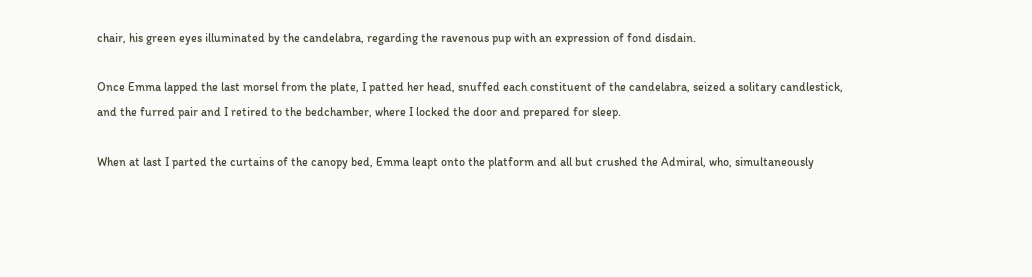chair, his green eyes illuminated by the candelabra, regarding the ravenous pup with an expression of fond disdain.

Once Emma lapped the last morsel from the plate, I patted her head, snuffed each constituent of the candelabra, seized a solitary candlestick, and the furred pair and I retired to the bedchamber, where I locked the door and prepared for sleep.

When at last I parted the curtains of the canopy bed, Emma leapt onto the platform and all but crushed the Admiral, who, simultaneously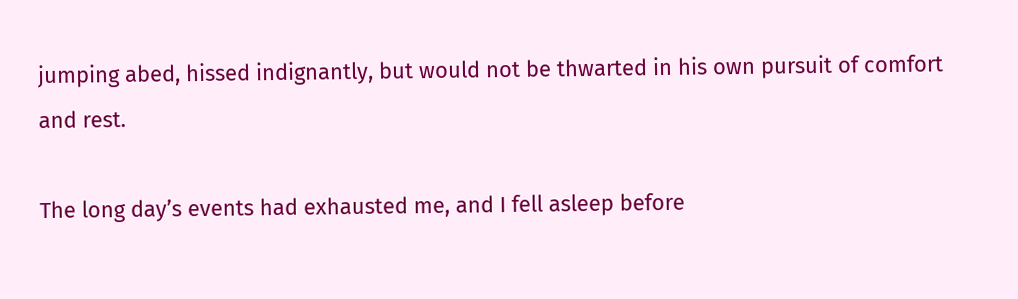jumping abed, hissed indignantly, but would not be thwarted in his own pursuit of comfort and rest.

The long day’s events had exhausted me, and I fell asleep before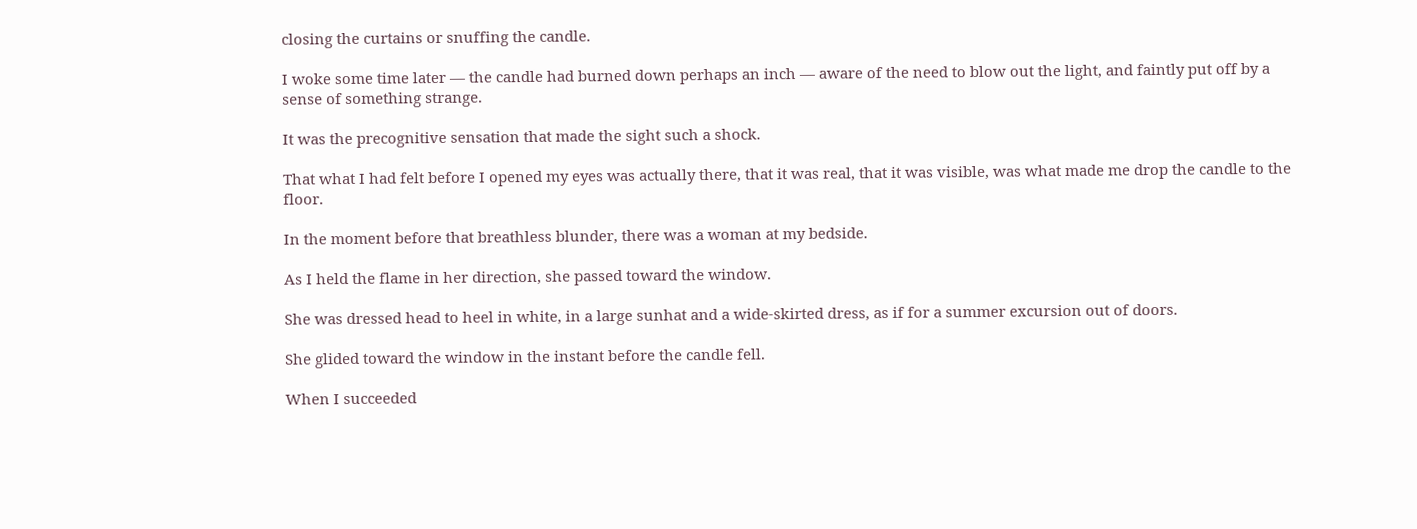closing the curtains or snuffing the candle.

I woke some time later — the candle had burned down perhaps an inch — aware of the need to blow out the light, and faintly put off by a sense of something strange.

It was the precognitive sensation that made the sight such a shock.

That what I had felt before I opened my eyes was actually there, that it was real, that it was visible, was what made me drop the candle to the floor.

In the moment before that breathless blunder, there was a woman at my bedside.

As I held the flame in her direction, she passed toward the window.

She was dressed head to heel in white, in a large sunhat and a wide-skirted dress, as if for a summer excursion out of doors.

She glided toward the window in the instant before the candle fell.

When I succeeded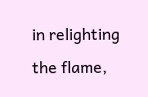in relighting the flame,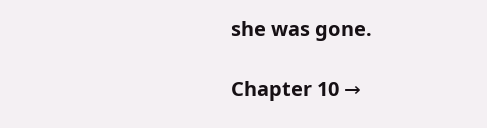she was gone.

Chapter 10 →